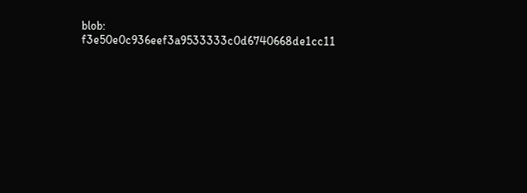blob: f3e50e0c936eef3a9533333c0d6740668de1cc11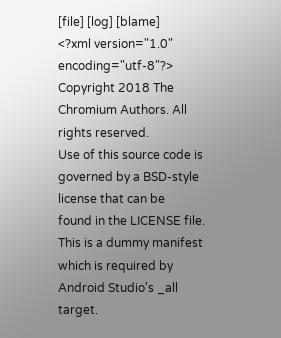[file] [log] [blame]
<?xml version="1.0" encoding="utf-8"?>
Copyright 2018 The Chromium Authors. All rights reserved.
Use of this source code is governed by a BSD-style license that can be
found in the LICENSE file.
This is a dummy manifest which is required by Android Studio's _all target.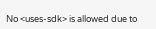No <uses-sdk> is allowed due to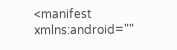<manifest xmlns:android=""